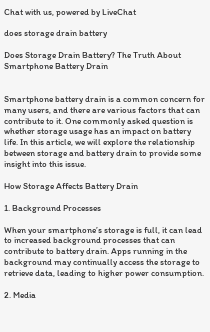Chat with us, powered by LiveChat

does storage drain battery

Does Storage Drain Battery? The Truth About Smartphone Battery Drain


Smartphone battery drain is a common concern for many users, and there are various factors that can contribute to it. One commonly asked question is whether storage usage has an impact on battery life. In this article, we will explore the relationship between storage and battery drain to provide some insight into this issue.

How Storage Affects Battery Drain

1. Background Processes

When your smartphone’s storage is full, it can lead to increased background processes that can contribute to battery drain. Apps running in the background may continually access the storage to retrieve data, leading to higher power consumption.

2. Media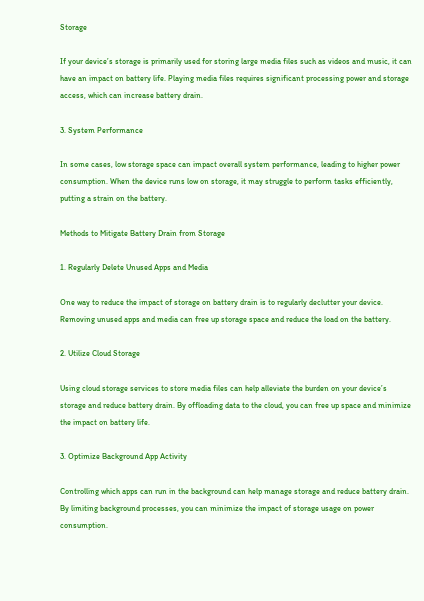Storage

If your device’s storage is primarily used for storing large media files such as videos and music, it can have an impact on battery life. Playing media files requires significant processing power and storage access, which can increase battery drain.

3. System Performance

In some cases, low storage space can impact overall system performance, leading to higher power consumption. When the device runs low on storage, it may struggle to perform tasks efficiently, putting a strain on the battery.

Methods to Mitigate Battery Drain from Storage

1. Regularly Delete Unused Apps and Media

One way to reduce the impact of storage on battery drain is to regularly declutter your device. Removing unused apps and media can free up storage space and reduce the load on the battery.

2. Utilize Cloud Storage

Using cloud storage services to store media files can help alleviate the burden on your device’s storage and reduce battery drain. By offloading data to the cloud, you can free up space and minimize the impact on battery life.

3. Optimize Background App Activity

Controlling which apps can run in the background can help manage storage and reduce battery drain. By limiting background processes, you can minimize the impact of storage usage on power consumption.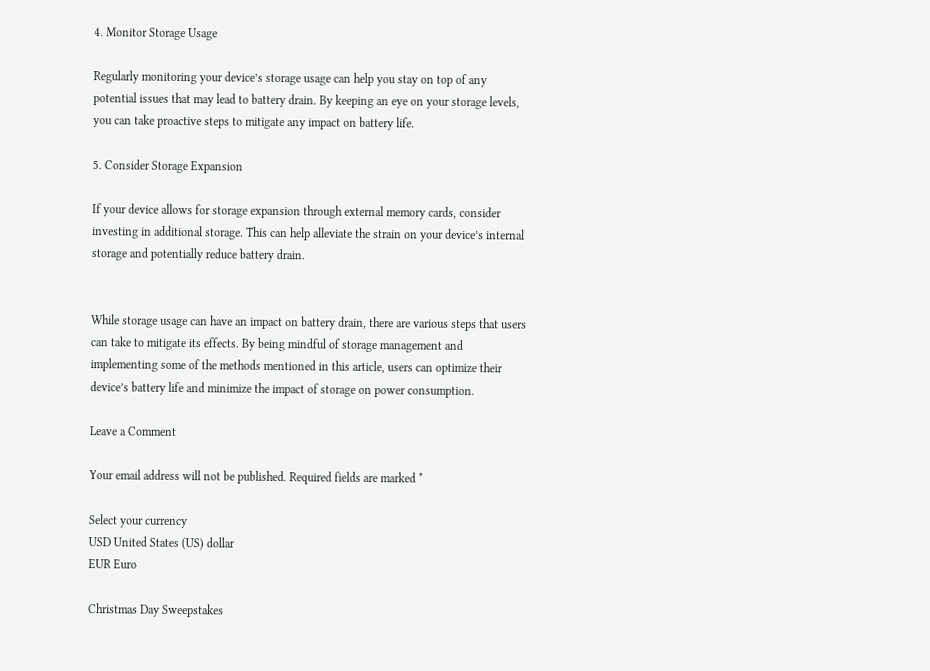4. Monitor Storage Usage

Regularly monitoring your device’s storage usage can help you stay on top of any potential issues that may lead to battery drain. By keeping an eye on your storage levels, you can take proactive steps to mitigate any impact on battery life.

5. Consider Storage Expansion

If your device allows for storage expansion through external memory cards, consider investing in additional storage. This can help alleviate the strain on your device’s internal storage and potentially reduce battery drain.


While storage usage can have an impact on battery drain, there are various steps that users can take to mitigate its effects. By being mindful of storage management and implementing some of the methods mentioned in this article, users can optimize their device’s battery life and minimize the impact of storage on power consumption.

Leave a Comment

Your email address will not be published. Required fields are marked *

Select your currency
USD United States (US) dollar
EUR Euro

Christmas Day Sweepstakes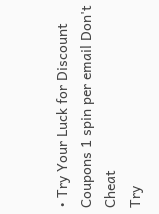• Try Your Luck for Discount Coupons 1 spin per email Don't Cheat
Try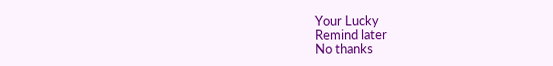Your Lucky
Remind later
No thanks